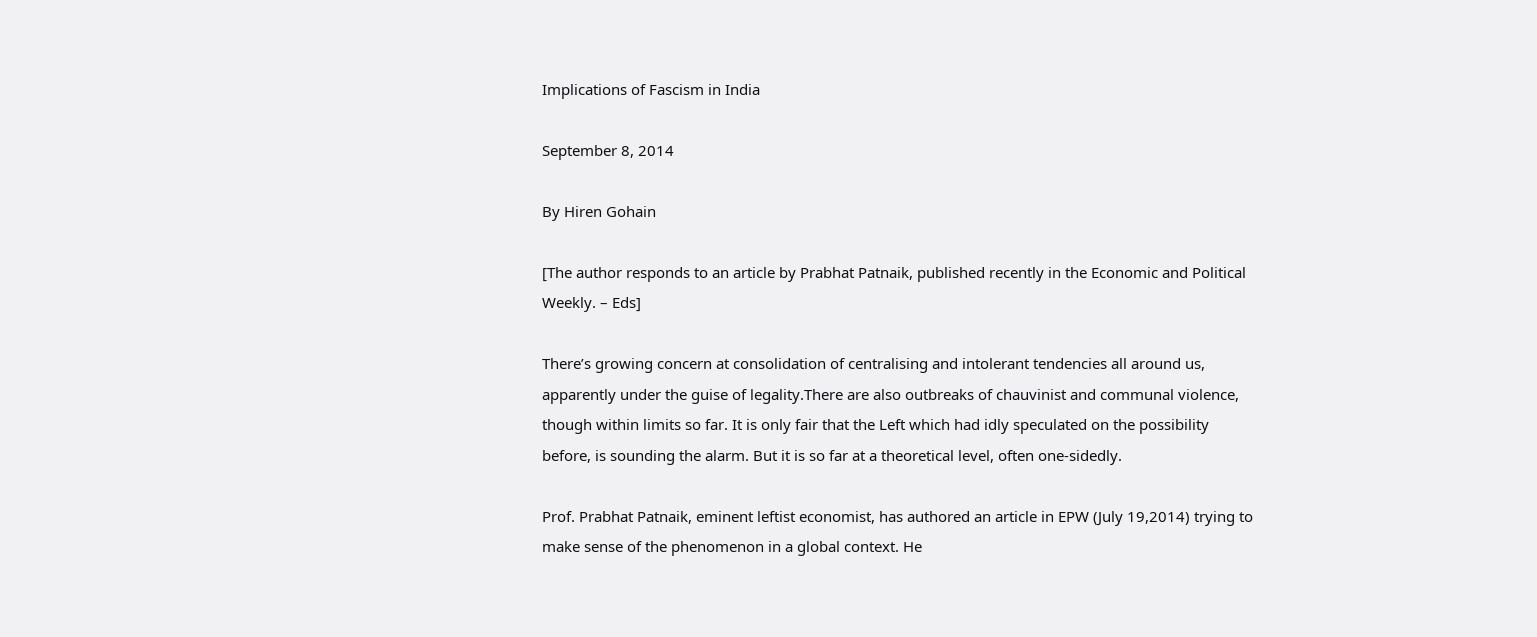Implications of Fascism in India

September 8, 2014

By Hiren Gohain

[The author responds to an article by Prabhat Patnaik, published recently in the Economic and Political Weekly. – Eds]

There’s growing concern at consolidation of centralising and intolerant tendencies all around us, apparently under the guise of legality.There are also outbreaks of chauvinist and communal violence, though within limits so far. It is only fair that the Left which had idly speculated on the possibility before, is sounding the alarm. But it is so far at a theoretical level, often one-sidedly.

Prof. Prabhat Patnaik, eminent leftist economist, has authored an article in EPW (July 19,2014) trying to make sense of the phenomenon in a global context. He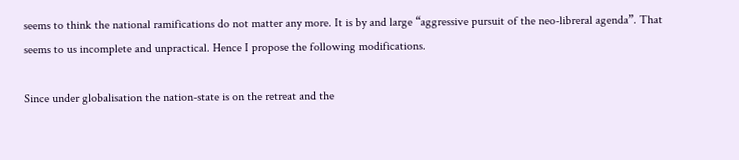seems to think the national ramifications do not matter any more. It is by and large “aggressive pursuit of the neo-libreral agenda”. That seems to us incomplete and unpractical. Hence I propose the following modifications.

Since under globalisation the nation-state is on the retreat and the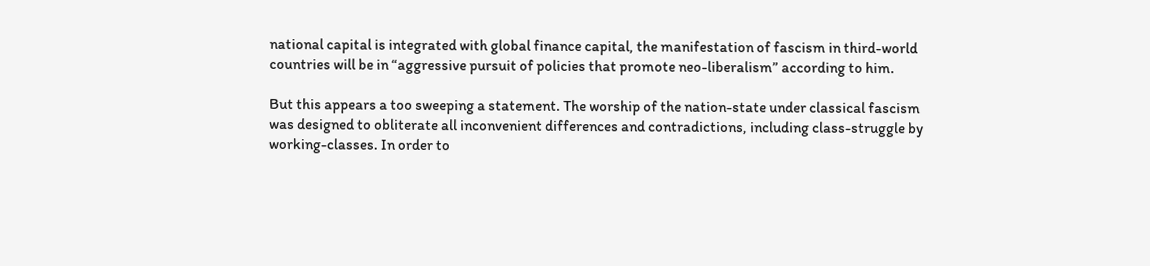national capital is integrated with global finance capital, the manifestation of fascism in third-world countries will be in “aggressive pursuit of policies that promote neo-liberalism” according to him.

But this appears a too sweeping a statement. The worship of the nation-state under classical fascism was designed to obliterate all inconvenient differences and contradictions, including class-struggle by working-classes. In order to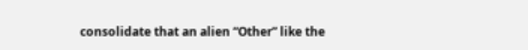consolidate that an alien “Other” like the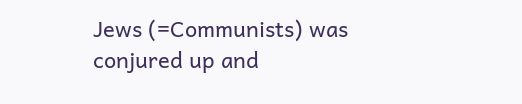Jews (=Communists) was conjured up and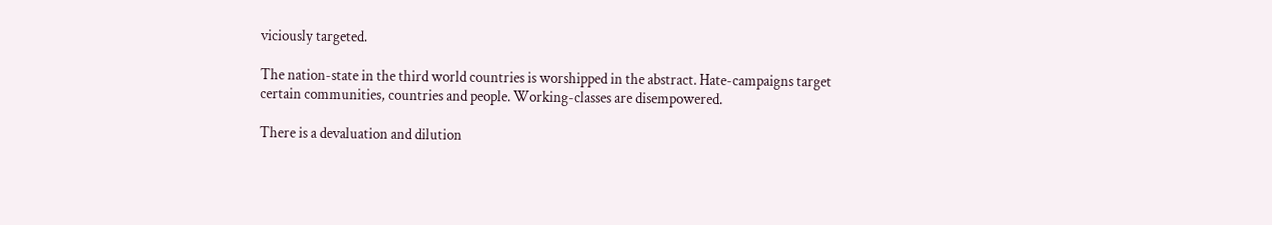viciously targeted.

The nation-state in the third world countries is worshipped in the abstract. Hate-campaigns target certain communities, countries and people. Working-classes are disempowered.

There is a devaluation and dilution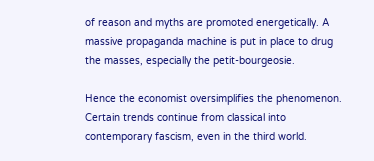of reason and myths are promoted energetically. A massive propaganda machine is put in place to drug the masses, especially the petit-bourgeosie.

Hence the economist oversimplifies the phenomenon. Certain trends continue from classical into contemporary fascism, even in the third world.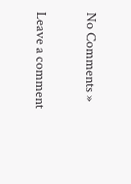No Comments »

Leave a comment